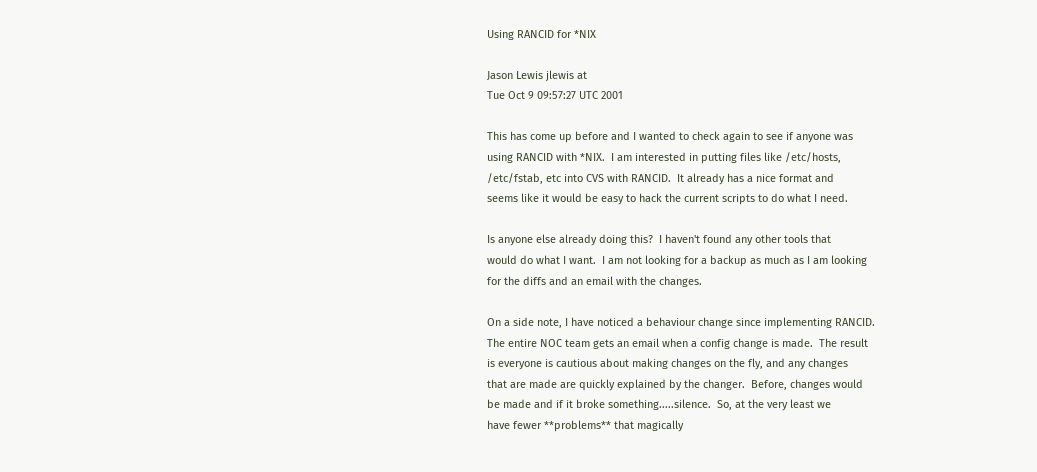Using RANCID for *NIX

Jason Lewis jlewis at
Tue Oct 9 09:57:27 UTC 2001

This has come up before and I wanted to check again to see if anyone was
using RANCID with *NIX.  I am interested in putting files like /etc/hosts,
/etc/fstab, etc into CVS with RANCID.  It already has a nice format and
seems like it would be easy to hack the current scripts to do what I need.

Is anyone else already doing this?  I haven't found any other tools that
would do what I want.  I am not looking for a backup as much as I am looking
for the diffs and an email with the changes.

On a side note, I have noticed a behaviour change since implementing RANCID.
The entire NOC team gets an email when a config change is made.  The result
is everyone is cautious about making changes on the fly, and any changes
that are made are quickly explained by the changer.  Before, changes would
be made and if it broke something.....silence.  So, at the very least we
have fewer **problems** that magically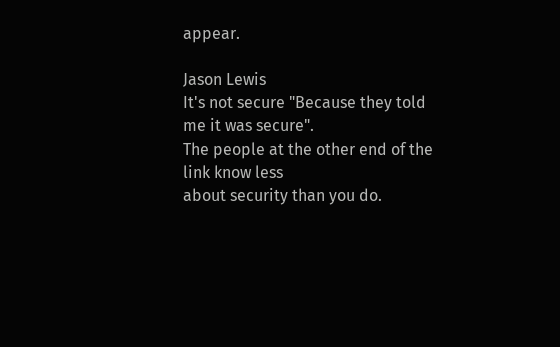appear.

Jason Lewis
It's not secure "Because they told me it was secure".
The people at the other end of the link know less
about security than you do.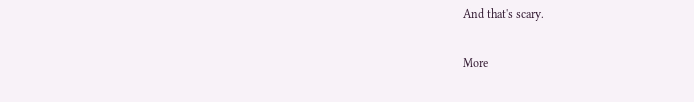And that's scary.

More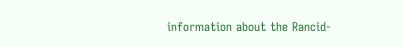information about the Rancid-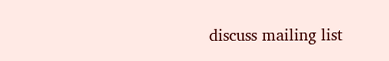discuss mailing list